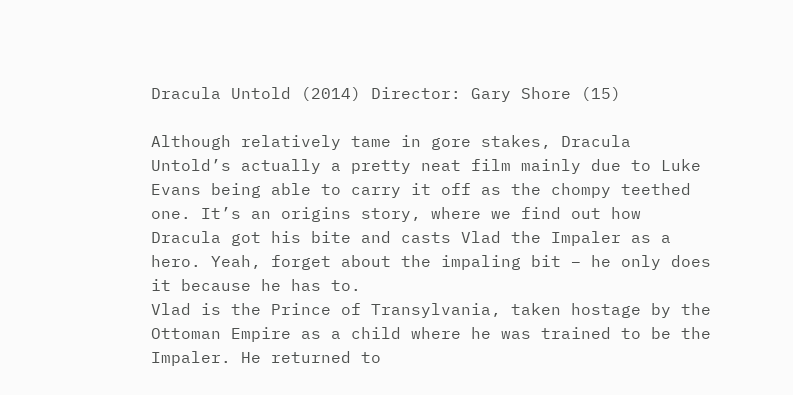Dracula Untold (2014) Director: Gary Shore (15)

Although relatively tame in gore stakes, Dracula Untold’s actually a pretty neat film mainly due to Luke Evans being able to carry it off as the chompy teethed one. It’s an origins story, where we find out how Dracula got his bite and casts Vlad the Impaler as a hero. Yeah, forget about the impaling bit – he only does it because he has to.
Vlad is the Prince of Transylvania, taken hostage by the Ottoman Empire as a child where he was trained to be the Impaler. He returned to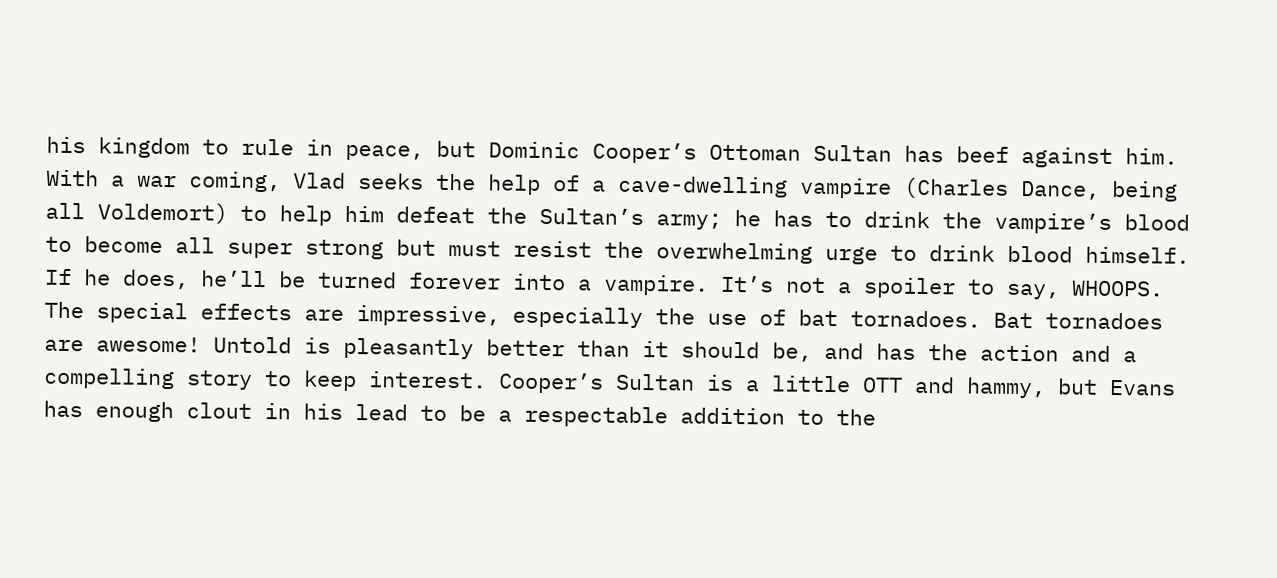his kingdom to rule in peace, but Dominic Cooper’s Ottoman Sultan has beef against him. With a war coming, Vlad seeks the help of a cave-dwelling vampire (Charles Dance, being all Voldemort) to help him defeat the Sultan’s army; he has to drink the vampire’s blood to become all super strong but must resist the overwhelming urge to drink blood himself. If he does, he’ll be turned forever into a vampire. It’s not a spoiler to say, WHOOPS.
The special effects are impressive, especially the use of bat tornadoes. Bat tornadoes are awesome! Untold is pleasantly better than it should be, and has the action and a compelling story to keep interest. Cooper’s Sultan is a little OTT and hammy, but Evans has enough clout in his lead to be a respectable addition to the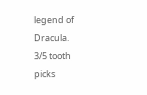legend of Dracula.
3/5 tooth picks